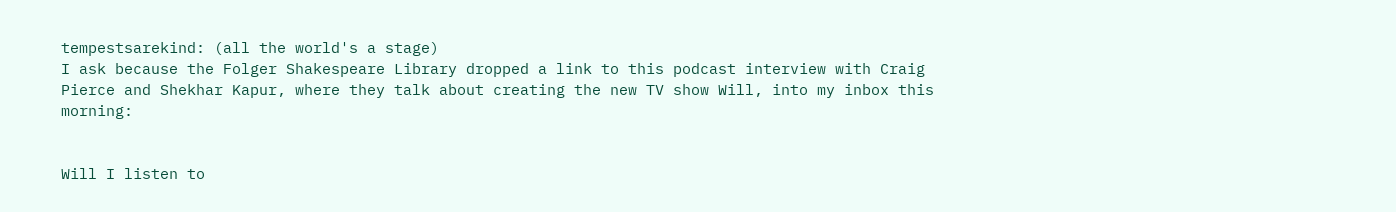tempestsarekind: (all the world's a stage)
I ask because the Folger Shakespeare Library dropped a link to this podcast interview with Craig Pierce and Shekhar Kapur, where they talk about creating the new TV show Will, into my inbox this morning:


Will I listen to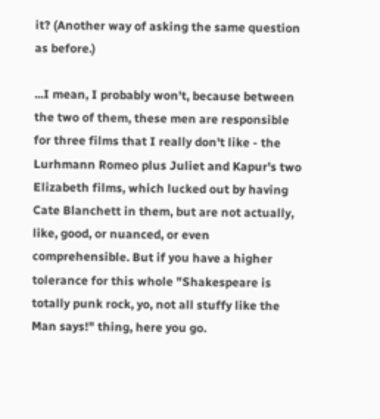it? (Another way of asking the same question as before.)

...I mean, I probably won't, because between the two of them, these men are responsible for three films that I really don't like - the Lurhmann Romeo plus Juliet and Kapur's two Elizabeth films, which lucked out by having Cate Blanchett in them, but are not actually, like, good, or nuanced, or even comprehensible. But if you have a higher tolerance for this whole "Shakespeare is totally punk rock, yo, not all stuffy like the Man says!" thing, here you go.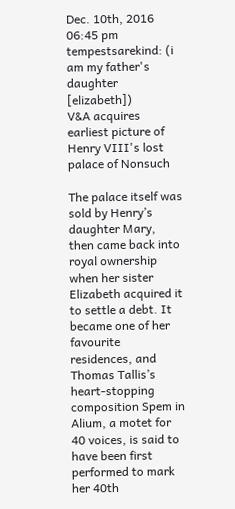Dec. 10th, 2016 06:45 pm
tempestsarekind: (i am my father's daughter [elizabeth])
V&A acquires earliest picture of Henry VIII's lost palace of Nonsuch

The palace itself was sold by Henry’s daughter Mary, then came back into royal ownership when her sister Elizabeth acquired it to settle a debt. It became one of her favourite residences, and Thomas Tallis’s heart-stopping composition Spem in Alium, a motet for 40 voices, is said to have been first performed to mark her 40th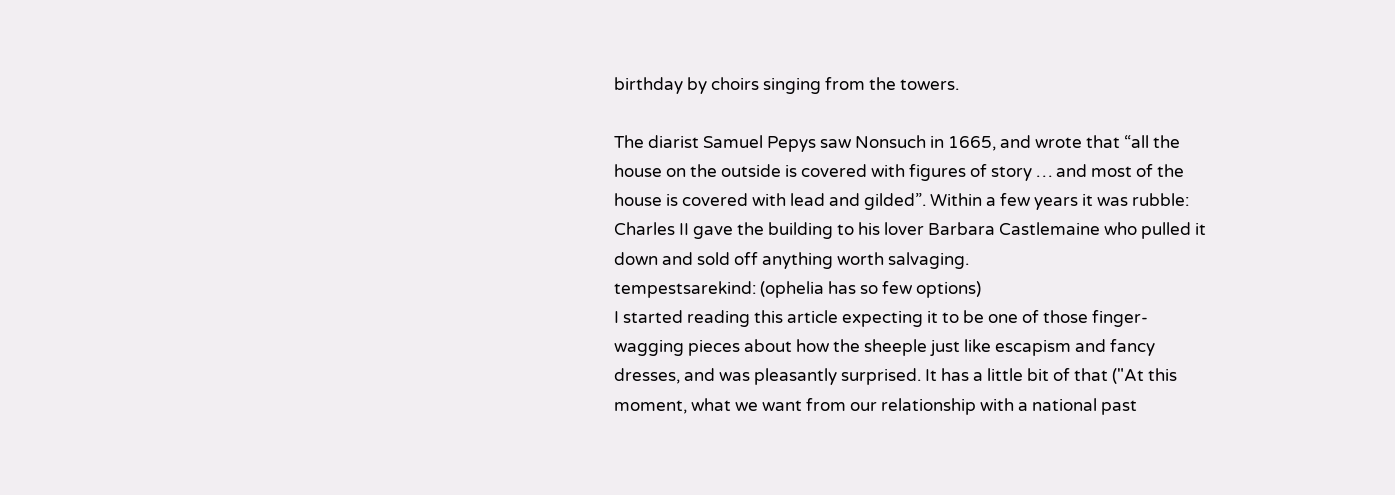birthday by choirs singing from the towers.

The diarist Samuel Pepys saw Nonsuch in 1665, and wrote that “all the house on the outside is covered with figures of story … and most of the house is covered with lead and gilded”. Within a few years it was rubble: Charles II gave the building to his lover Barbara Castlemaine who pulled it down and sold off anything worth salvaging.
tempestsarekind: (ophelia has so few options)
I started reading this article expecting it to be one of those finger-wagging pieces about how the sheeple just like escapism and fancy dresses, and was pleasantly surprised. It has a little bit of that ("At this moment, what we want from our relationship with a national past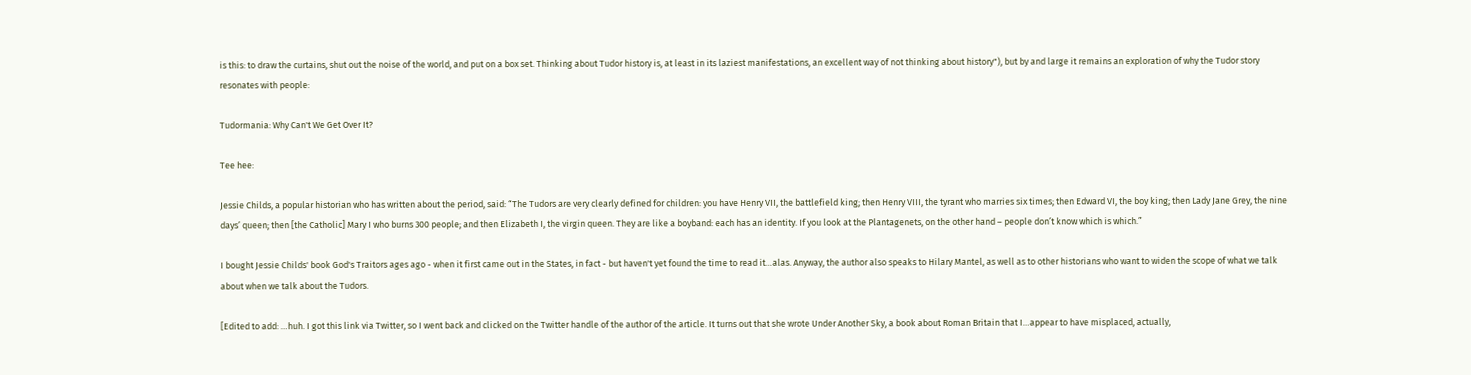is this: to draw the curtains, shut out the noise of the world, and put on a box set. Thinking about Tudor history is, at least in its laziest manifestations, an excellent way of not thinking about history"), but by and large it remains an exploration of why the Tudor story resonates with people:

Tudormania: Why Can't We Get Over It?

Tee hee:

Jessie Childs, a popular historian who has written about the period, said: “The Tudors are very clearly defined for children: you have Henry VII, the battlefield king; then Henry VIII, the tyrant who marries six times; then Edward VI, the boy king; then Lady Jane Grey, the nine days’ queen; then [the Catholic] Mary I who burns 300 people; and then Elizabeth I, the virgin queen. They are like a boyband: each has an identity. If you look at the Plantagenets, on the other hand – people don’t know which is which.”

I bought Jessie Childs' book God's Traitors ages ago - when it first came out in the States, in fact - but haven't yet found the time to read it…alas. Anyway, the author also speaks to Hilary Mantel, as well as to other historians who want to widen the scope of what we talk about when we talk about the Tudors.

[Edited to add: …huh. I got this link via Twitter, so I went back and clicked on the Twitter handle of the author of the article. It turns out that she wrote Under Another Sky, a book about Roman Britain that I…appear to have misplaced, actually,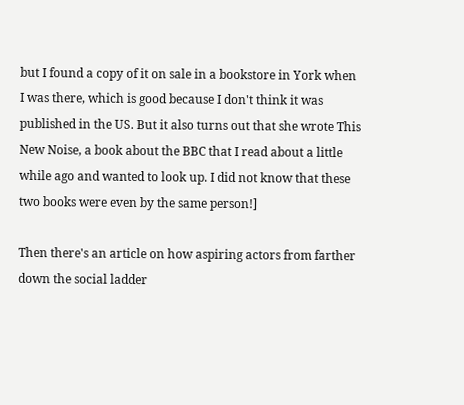but I found a copy of it on sale in a bookstore in York when I was there, which is good because I don't think it was published in the US. But it also turns out that she wrote This New Noise, a book about the BBC that I read about a little while ago and wanted to look up. I did not know that these two books were even by the same person!]

Then there's an article on how aspiring actors from farther down the social ladder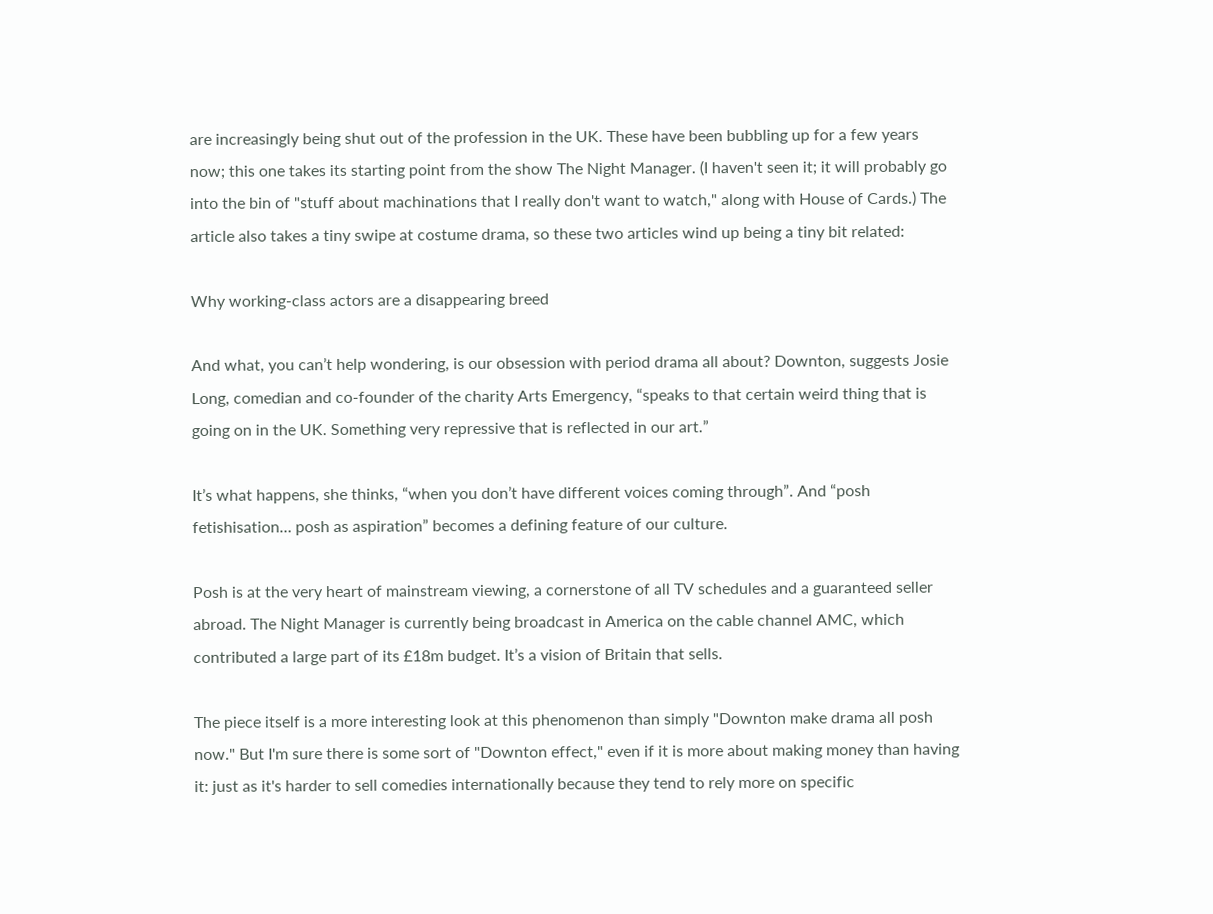are increasingly being shut out of the profession in the UK. These have been bubbling up for a few years now; this one takes its starting point from the show The Night Manager. (I haven't seen it; it will probably go into the bin of "stuff about machinations that I really don't want to watch," along with House of Cards.) The article also takes a tiny swipe at costume drama, so these two articles wind up being a tiny bit related:

Why working-class actors are a disappearing breed

And what, you can’t help wondering, is our obsession with period drama all about? Downton, suggests Josie Long, comedian and co-founder of the charity Arts Emergency, “speaks to that certain weird thing that is going on in the UK. Something very repressive that is reflected in our art.”

It’s what happens, she thinks, “when you don’t have different voices coming through”. And “posh fetishisation… posh as aspiration” becomes a defining feature of our culture.

Posh is at the very heart of mainstream viewing, a cornerstone of all TV schedules and a guaranteed seller abroad. The Night Manager is currently being broadcast in America on the cable channel AMC, which contributed a large part of its £18m budget. It’s a vision of Britain that sells.

The piece itself is a more interesting look at this phenomenon than simply "Downton make drama all posh now." But I'm sure there is some sort of "Downton effect," even if it is more about making money than having it: just as it's harder to sell comedies internationally because they tend to rely more on specific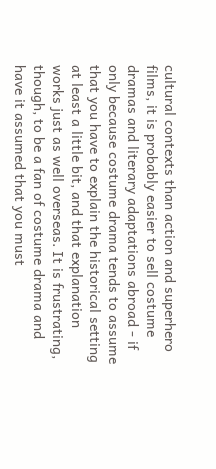cultural contexts than action and superhero films, it is probably easier to sell costume dramas and literary adaptations abroad - if only because costume drama tends to assume that you have to explain the historical setting at least a little bit, and that explanation works just as well overseas. It is frustrating, though, to be a fan of costume drama and have it assumed that you must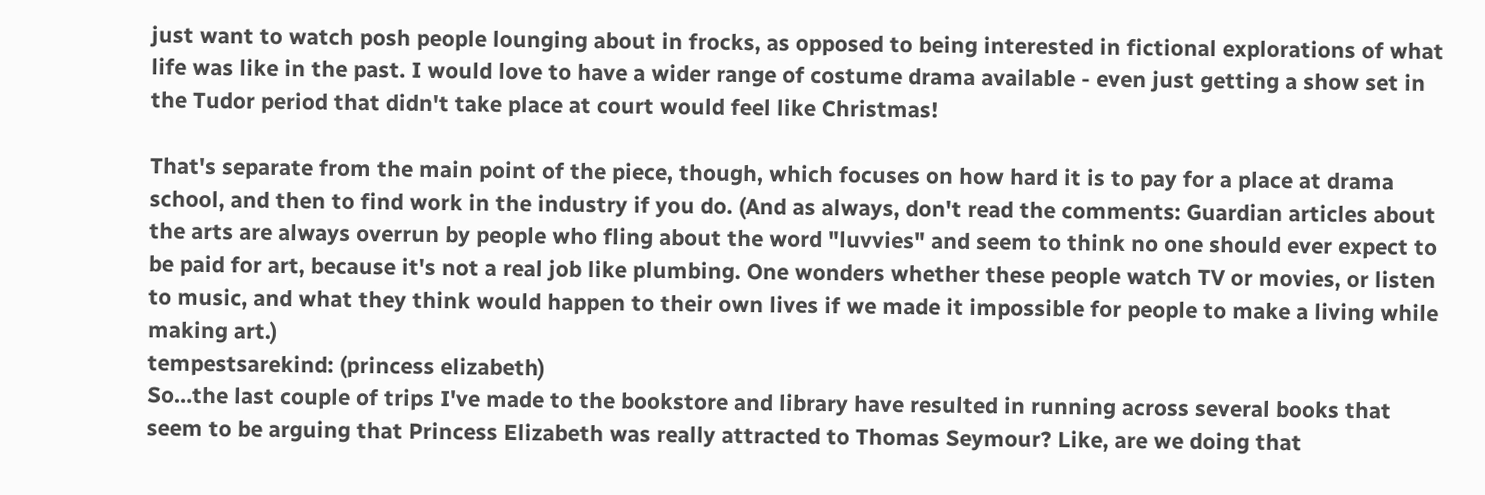just want to watch posh people lounging about in frocks, as opposed to being interested in fictional explorations of what life was like in the past. I would love to have a wider range of costume drama available - even just getting a show set in the Tudor period that didn't take place at court would feel like Christmas!

That's separate from the main point of the piece, though, which focuses on how hard it is to pay for a place at drama school, and then to find work in the industry if you do. (And as always, don't read the comments: Guardian articles about the arts are always overrun by people who fling about the word "luvvies" and seem to think no one should ever expect to be paid for art, because it's not a real job like plumbing. One wonders whether these people watch TV or movies, or listen to music, and what they think would happen to their own lives if we made it impossible for people to make a living while making art.)
tempestsarekind: (princess elizabeth)
So…the last couple of trips I've made to the bookstore and library have resulted in running across several books that seem to be arguing that Princess Elizabeth was really attracted to Thomas Seymour? Like, are we doing that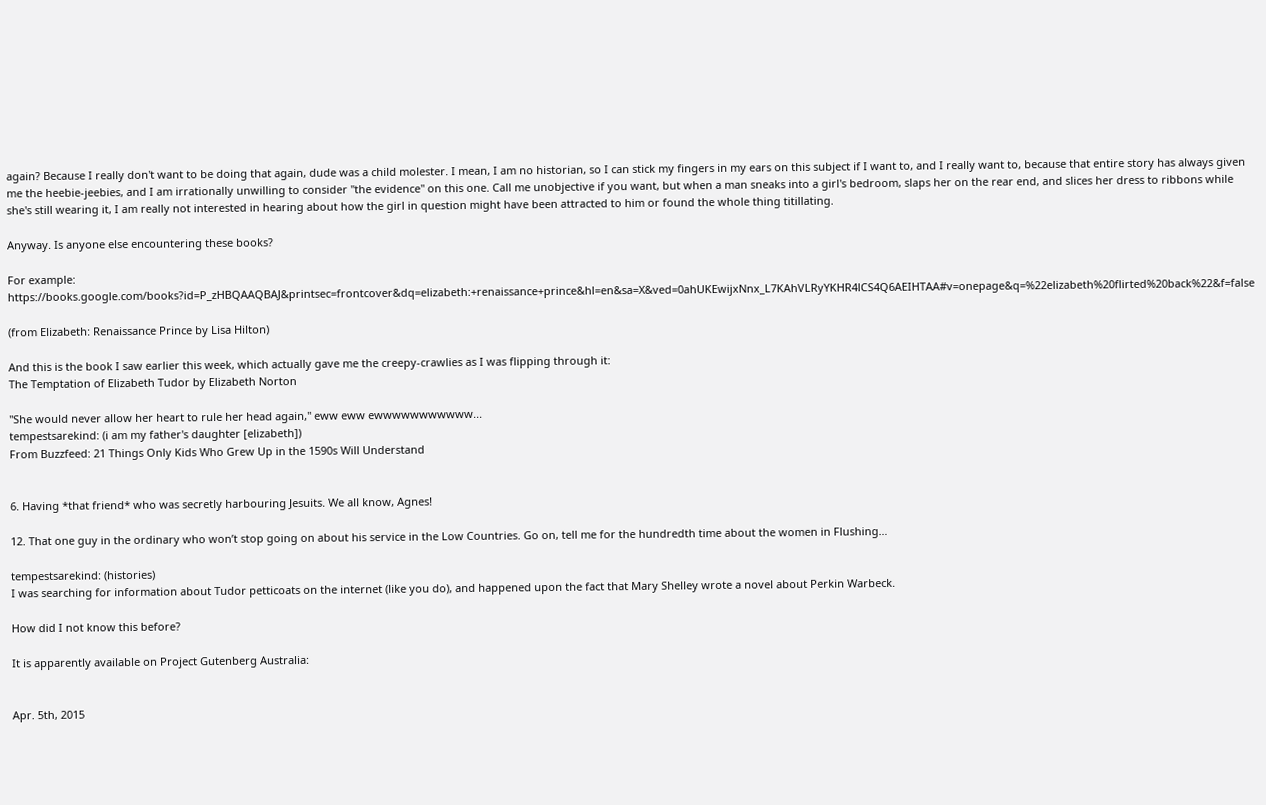again? Because I really don't want to be doing that again, dude was a child molester. I mean, I am no historian, so I can stick my fingers in my ears on this subject if I want to, and I really want to, because that entire story has always given me the heebie-jeebies, and I am irrationally unwilling to consider "the evidence" on this one. Call me unobjective if you want, but when a man sneaks into a girl's bedroom, slaps her on the rear end, and slices her dress to ribbons while she's still wearing it, I am really not interested in hearing about how the girl in question might have been attracted to him or found the whole thing titillating.

Anyway. Is anyone else encountering these books?

For example: https://books.google.com/books?id=P_zHBQAAQBAJ&printsec=frontcover&dq=elizabeth:+renaissance+prince&hl=en&sa=X&ved=0ahUKEwijxNnx_L7KAhVLRyYKHR4lCS4Q6AEIHTAA#v=onepage&q=%22elizabeth%20flirted%20back%22&f=false

(from Elizabeth: Renaissance Prince by Lisa Hilton)

And this is the book I saw earlier this week, which actually gave me the creepy-crawlies as I was flipping through it:
The Temptation of Elizabeth Tudor by Elizabeth Norton

"She would never allow her heart to rule her head again," eww eww ewwwwwwwwwww...
tempestsarekind: (i am my father's daughter [elizabeth])
From Buzzfeed: 21 Things Only Kids Who Grew Up in the 1590s Will Understand


6. Having *that friend* who was secretly harbouring Jesuits. We all know, Agnes!

12. That one guy in the ordinary who won’t stop going on about his service in the Low Countries. Go on, tell me for the hundredth time about the women in Flushing…

tempestsarekind: (histories)
I was searching for information about Tudor petticoats on the internet (like you do), and happened upon the fact that Mary Shelley wrote a novel about Perkin Warbeck.

How did I not know this before?

It is apparently available on Project Gutenberg Australia:


Apr. 5th, 2015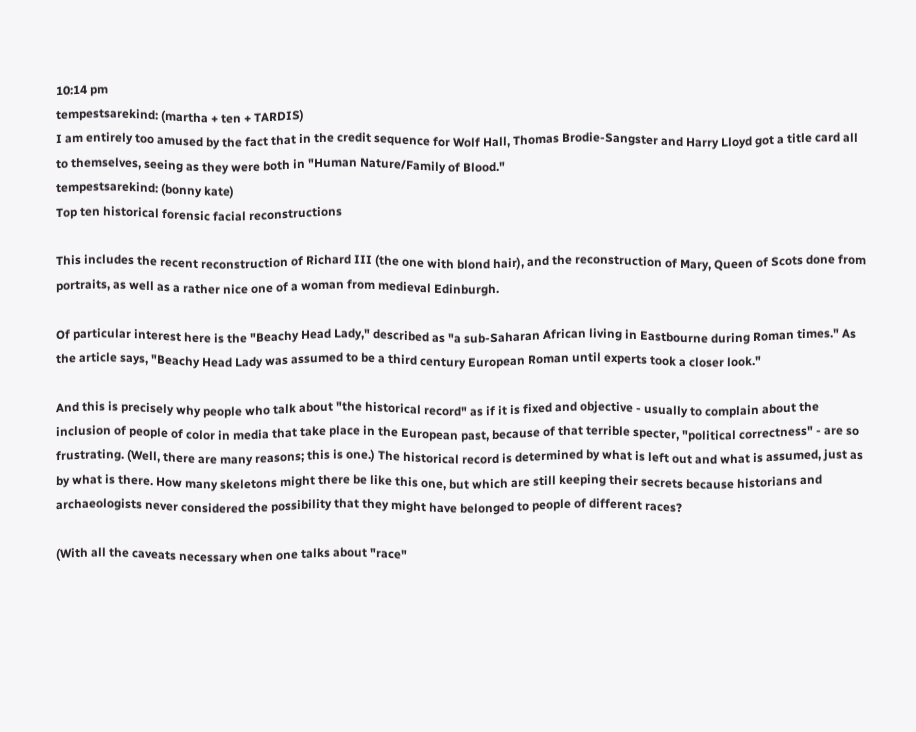10:14 pm
tempestsarekind: (martha + ten + TARDIS)
I am entirely too amused by the fact that in the credit sequence for Wolf Hall, Thomas Brodie-Sangster and Harry Lloyd got a title card all to themselves, seeing as they were both in "Human Nature/Family of Blood."
tempestsarekind: (bonny kate)
Top ten historical forensic facial reconstructions

This includes the recent reconstruction of Richard III (the one with blond hair), and the reconstruction of Mary, Queen of Scots done from portraits, as well as a rather nice one of a woman from medieval Edinburgh.

Of particular interest here is the "Beachy Head Lady," described as "a sub-Saharan African living in Eastbourne during Roman times." As the article says, "Beachy Head Lady was assumed to be a third century European Roman until experts took a closer look."

And this is precisely why people who talk about "the historical record" as if it is fixed and objective - usually to complain about the inclusion of people of color in media that take place in the European past, because of that terrible specter, "political correctness" - are so frustrating. (Well, there are many reasons; this is one.) The historical record is determined by what is left out and what is assumed, just as by what is there. How many skeletons might there be like this one, but which are still keeping their secrets because historians and archaeologists never considered the possibility that they might have belonged to people of different races?

(With all the caveats necessary when one talks about "race"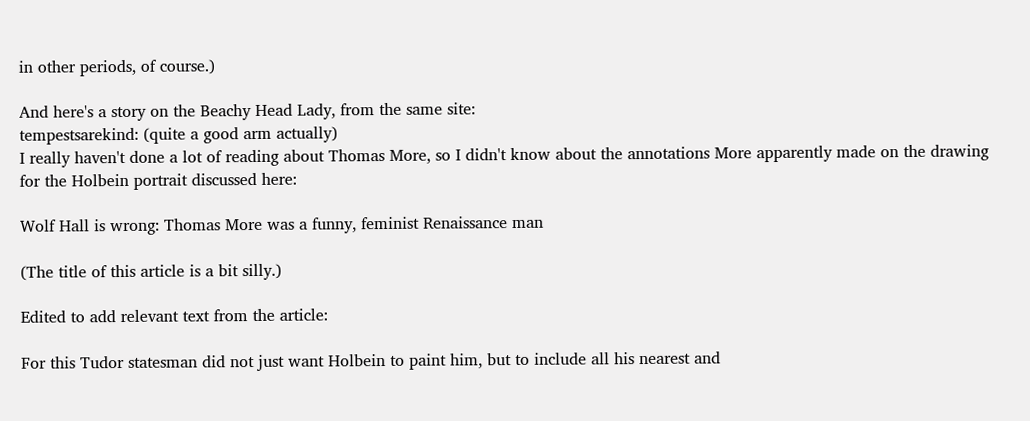in other periods, of course.)

And here's a story on the Beachy Head Lady, from the same site:
tempestsarekind: (quite a good arm actually)
I really haven't done a lot of reading about Thomas More, so I didn't know about the annotations More apparently made on the drawing for the Holbein portrait discussed here:

Wolf Hall is wrong: Thomas More was a funny, feminist Renaissance man

(The title of this article is a bit silly.)

Edited to add relevant text from the article:

For this Tudor statesman did not just want Holbein to paint him, but to include all his nearest and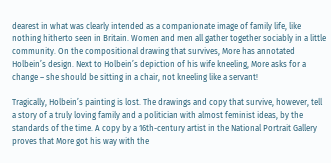dearest in what was clearly intended as a companionate image of family life, like nothing hitherto seen in Britain. Women and men all gather together sociably in a little community. On the compositional drawing that survives, More has annotated Holbein’s design. Next to Holbein’s depiction of his wife kneeling, More asks for a change – she should be sitting in a chair, not kneeling like a servant!

Tragically, Holbein’s painting is lost. The drawings and copy that survive, however, tell a story of a truly loving family and a politician with almost feminist ideas, by the standards of the time. A copy by a 16th-century artist in the National Portrait Gallery proves that More got his way with the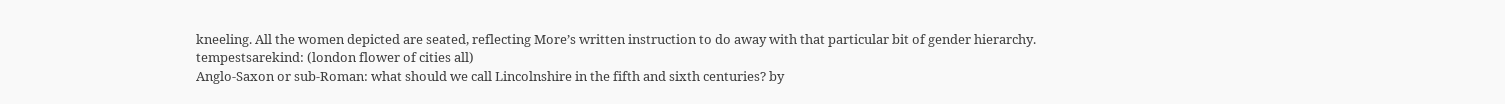kneeling. All the women depicted are seated, reflecting More’s written instruction to do away with that particular bit of gender hierarchy.
tempestsarekind: (london flower of cities all)
Anglo-Saxon or sub-Roman: what should we call Lincolnshire in the fifth and sixth centuries? by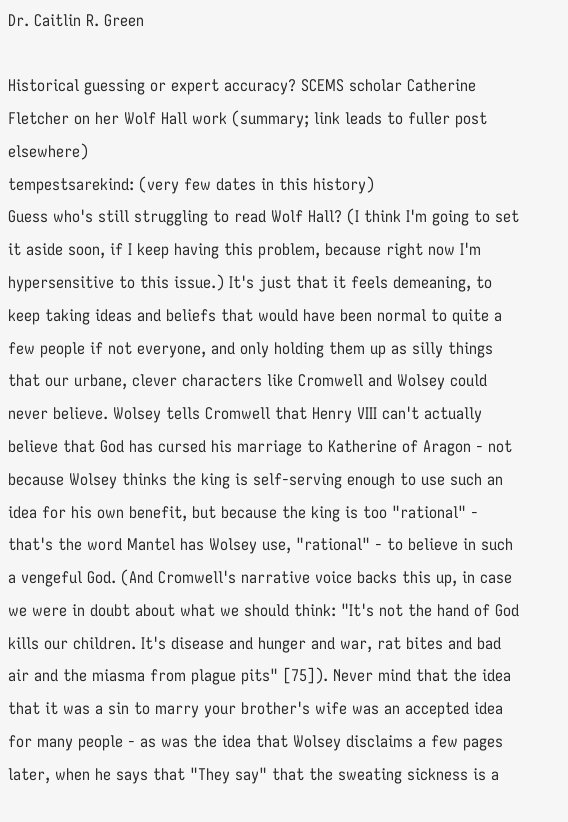Dr. Caitlin R. Green

Historical guessing or expert accuracy? SCEMS scholar Catherine Fletcher on her Wolf Hall work (summary; link leads to fuller post elsewhere)
tempestsarekind: (very few dates in this history)
Guess who's still struggling to read Wolf Hall? (I think I'm going to set it aside soon, if I keep having this problem, because right now I'm hypersensitive to this issue.) It's just that it feels demeaning, to keep taking ideas and beliefs that would have been normal to quite a few people if not everyone, and only holding them up as silly things that our urbane, clever characters like Cromwell and Wolsey could never believe. Wolsey tells Cromwell that Henry VIII can't actually believe that God has cursed his marriage to Katherine of Aragon - not because Wolsey thinks the king is self-serving enough to use such an idea for his own benefit, but because the king is too "rational" - that's the word Mantel has Wolsey use, "rational" - to believe in such a vengeful God. (And Cromwell's narrative voice backs this up, in case we were in doubt about what we should think: "It's not the hand of God kills our children. It's disease and hunger and war, rat bites and bad air and the miasma from plague pits" [75]). Never mind that the idea that it was a sin to marry your brother's wife was an accepted idea for many people - as was the idea that Wolsey disclaims a few pages later, when he says that "They say" that the sweating sickness is a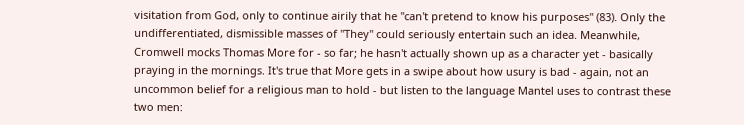visitation from God, only to continue airily that he "can't pretend to know his purposes" (83). Only the undifferentiated, dismissible masses of "They" could seriously entertain such an idea. Meanwhile, Cromwell mocks Thomas More for - so far; he hasn't actually shown up as a character yet - basically praying in the mornings. It's true that More gets in a swipe about how usury is bad - again, not an uncommon belief for a religious man to hold - but listen to the language Mantel uses to contrast these two men: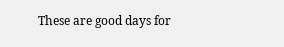These are good days for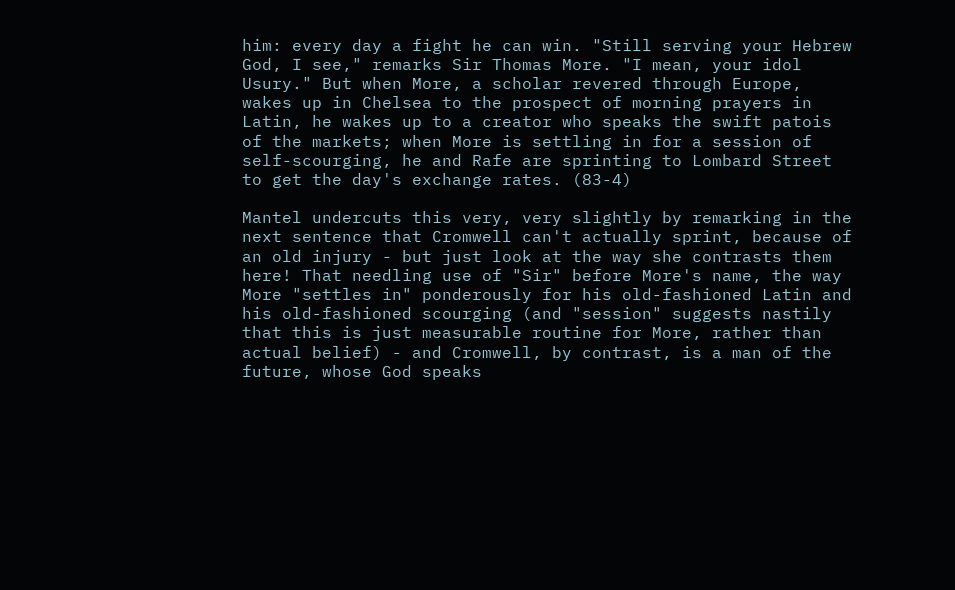him: every day a fight he can win. "Still serving your Hebrew God, I see," remarks Sir Thomas More. "I mean, your idol Usury." But when More, a scholar revered through Europe, wakes up in Chelsea to the prospect of morning prayers in Latin, he wakes up to a creator who speaks the swift patois of the markets; when More is settling in for a session of self-scourging, he and Rafe are sprinting to Lombard Street to get the day's exchange rates. (83-4)

Mantel undercuts this very, very slightly by remarking in the next sentence that Cromwell can't actually sprint, because of an old injury - but just look at the way she contrasts them here! That needling use of "Sir" before More's name, the way More "settles in" ponderously for his old-fashioned Latin and his old-fashioned scourging (and "session" suggests nastily that this is just measurable routine for More, rather than actual belief) - and Cromwell, by contrast, is a man of the future, whose God speaks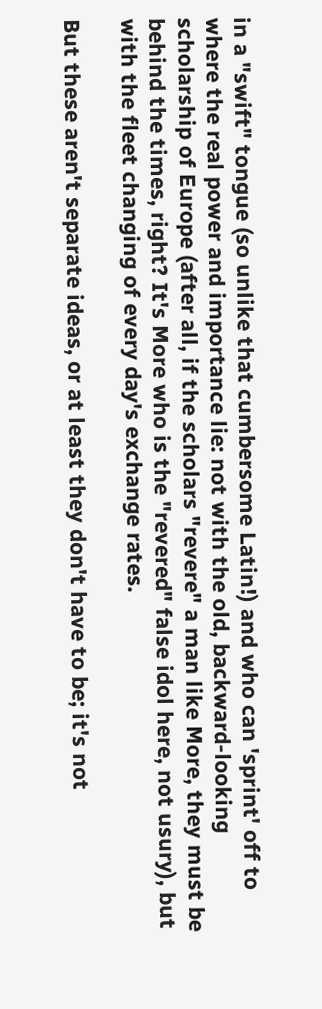in a "swift" tongue (so unlike that cumbersome Latin!) and who can 'sprint' off to where the real power and importance lie: not with the old, backward-looking scholarship of Europe (after all, if the scholars "revere" a man like More, they must be behind the times, right? It's More who is the "revered" false idol here, not usury), but with the fleet changing of every day's exchange rates.

But these aren't separate ideas, or at least they don't have to be; it's not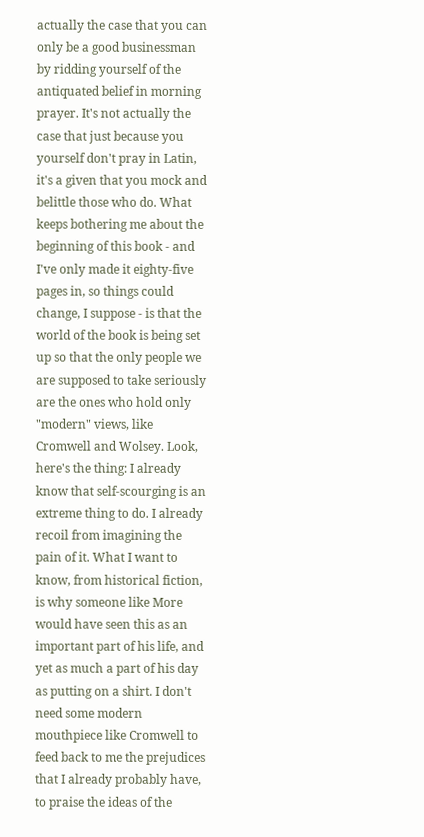actually the case that you can only be a good businessman by ridding yourself of the antiquated belief in morning prayer. It's not actually the case that just because you yourself don't pray in Latin, it's a given that you mock and belittle those who do. What keeps bothering me about the beginning of this book - and I've only made it eighty-five pages in, so things could change, I suppose - is that the world of the book is being set up so that the only people we are supposed to take seriously are the ones who hold only "modern" views, like Cromwell and Wolsey. Look, here's the thing: I already know that self-scourging is an extreme thing to do. I already recoil from imagining the pain of it. What I want to know, from historical fiction, is why someone like More would have seen this as an important part of his life, and yet as much a part of his day as putting on a shirt. I don't need some modern mouthpiece like Cromwell to feed back to me the prejudices that I already probably have, to praise the ideas of the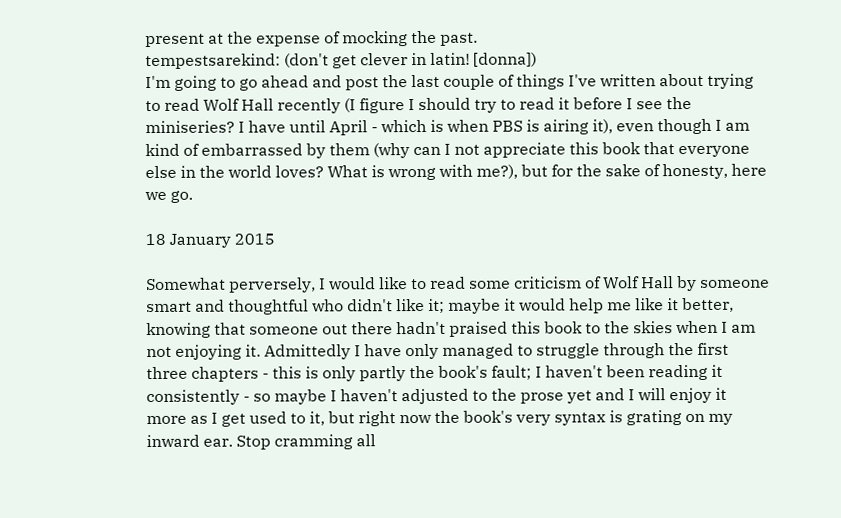present at the expense of mocking the past.
tempestsarekind: (don't get clever in latin! [donna])
I'm going to go ahead and post the last couple of things I've written about trying to read Wolf Hall recently (I figure I should try to read it before I see the miniseries? I have until April - which is when PBS is airing it), even though I am kind of embarrassed by them (why can I not appreciate this book that everyone else in the world loves? What is wrong with me?), but for the sake of honesty, here we go.

18 January 2015

Somewhat perversely, I would like to read some criticism of Wolf Hall by someone smart and thoughtful who didn't like it; maybe it would help me like it better, knowing that someone out there hadn't praised this book to the skies when I am not enjoying it. Admittedly I have only managed to struggle through the first three chapters - this is only partly the book's fault; I haven't been reading it consistently - so maybe I haven't adjusted to the prose yet and I will enjoy it more as I get used to it, but right now the book's very syntax is grating on my inward ear. Stop cramming all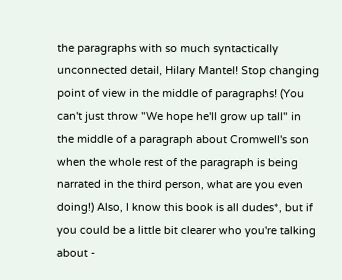the paragraphs with so much syntactically unconnected detail, Hilary Mantel! Stop changing point of view in the middle of paragraphs! (You can't just throw "We hope he'll grow up tall" in the middle of a paragraph about Cromwell's son when the whole rest of the paragraph is being narrated in the third person, what are you even doing!) Also, I know this book is all dudes*, but if you could be a little bit clearer who you're talking about -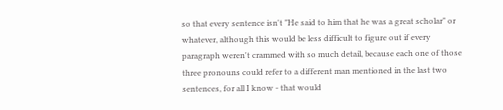so that every sentence isn't "He said to him that he was a great scholar" or whatever, although this would be less difficult to figure out if every paragraph weren't crammed with so much detail, because each one of those three pronouns could refer to a different man mentioned in the last two sentences, for all I know - that would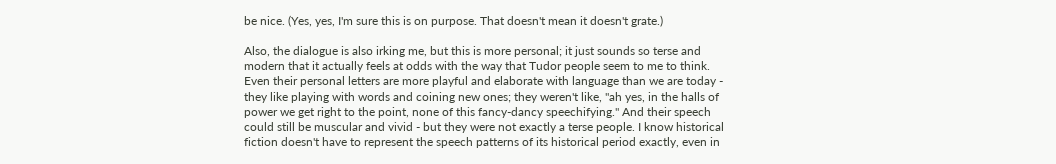be nice. (Yes, yes, I'm sure this is on purpose. That doesn't mean it doesn't grate.)

Also, the dialogue is also irking me, but this is more personal; it just sounds so terse and modern that it actually feels at odds with the way that Tudor people seem to me to think. Even their personal letters are more playful and elaborate with language than we are today - they like playing with words and coining new ones; they weren't like, "ah yes, in the halls of power we get right to the point, none of this fancy-dancy speechifying." And their speech could still be muscular and vivid - but they were not exactly a terse people. I know historical fiction doesn't have to represent the speech patterns of its historical period exactly, even in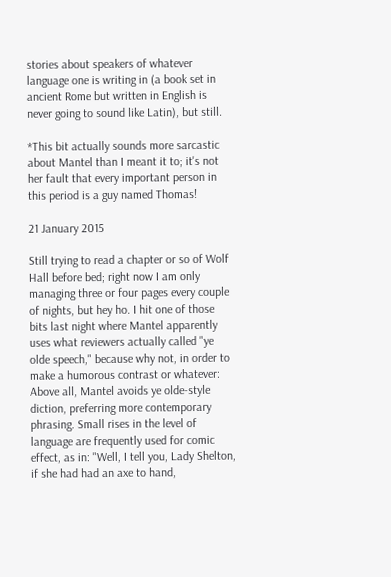stories about speakers of whatever language one is writing in (a book set in ancient Rome but written in English is never going to sound like Latin), but still.

*This bit actually sounds more sarcastic about Mantel than I meant it to; it's not her fault that every important person in this period is a guy named Thomas!

21 January 2015

Still trying to read a chapter or so of Wolf Hall before bed; right now I am only managing three or four pages every couple of nights, but hey ho. I hit one of those bits last night where Mantel apparently uses what reviewers actually called "ye olde speech," because why not, in order to make a humorous contrast or whatever:
Above all, Mantel avoids ye olde-style diction, preferring more contemporary phrasing. Small rises in the level of language are frequently used for comic effect, as in: "Well, I tell you, Lady Shelton, if she had had an axe to hand,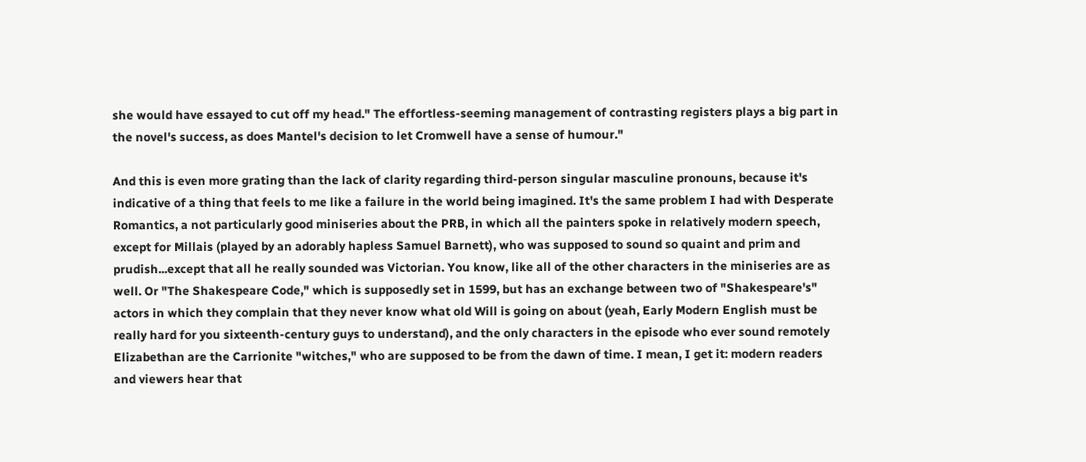she would have essayed to cut off my head." The effortless-seeming management of contrasting registers plays a big part in the novel's success, as does Mantel's decision to let Cromwell have a sense of humour."

And this is even more grating than the lack of clarity regarding third-person singular masculine pronouns, because it's indicative of a thing that feels to me like a failure in the world being imagined. It's the same problem I had with Desperate Romantics, a not particularly good miniseries about the PRB, in which all the painters spoke in relatively modern speech, except for Millais (played by an adorably hapless Samuel Barnett), who was supposed to sound so quaint and prim and prudish...except that all he really sounded was Victorian. You know, like all of the other characters in the miniseries are as well. Or "The Shakespeare Code," which is supposedly set in 1599, but has an exchange between two of "Shakespeare's" actors in which they complain that they never know what old Will is going on about (yeah, Early Modern English must be really hard for you sixteenth-century guys to understand), and the only characters in the episode who ever sound remotely Elizabethan are the Carrionite "witches," who are supposed to be from the dawn of time. I mean, I get it: modern readers and viewers hear that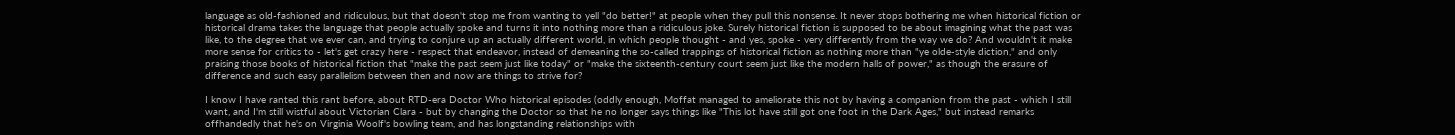language as old-fashioned and ridiculous, but that doesn't stop me from wanting to yell "do better!" at people when they pull this nonsense. It never stops bothering me when historical fiction or historical drama takes the language that people actually spoke and turns it into nothing more than a ridiculous joke. Surely historical fiction is supposed to be about imagining what the past was like, to the degree that we ever can, and trying to conjure up an actually different world, in which people thought - and yes, spoke - very differently from the way we do? And wouldn't it make more sense for critics to - let's get crazy here - respect that endeavor, instead of demeaning the so-called trappings of historical fiction as nothing more than "ye olde-style diction," and only praising those books of historical fiction that "make the past seem just like today" or "make the sixteenth-century court seem just like the modern halls of power," as though the erasure of difference and such easy parallelism between then and now are things to strive for?

I know I have ranted this rant before, about RTD-era Doctor Who historical episodes (oddly enough, Moffat managed to ameliorate this not by having a companion from the past - which I still want, and I'm still wistful about Victorian Clara - but by changing the Doctor so that he no longer says things like "This lot have still got one foot in the Dark Ages," but instead remarks offhandedly that he's on Virginia Woolf's bowling team, and has longstanding relationships with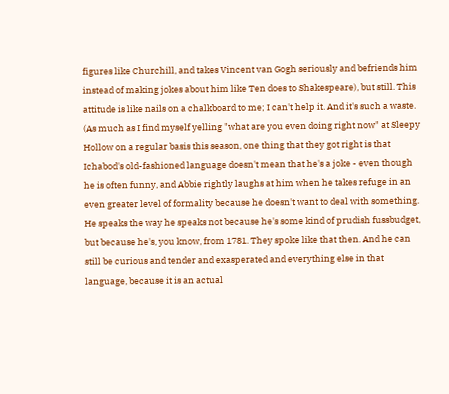figures like Churchill, and takes Vincent van Gogh seriously and befriends him instead of making jokes about him like Ten does to Shakespeare), but still. This attitude is like nails on a chalkboard to me; I can't help it. And it's such a waste. (As much as I find myself yelling "what are you even doing right now" at Sleepy Hollow on a regular basis this season, one thing that they got right is that Ichabod's old-fashioned language doesn't mean that he's a joke - even though he is often funny, and Abbie rightly laughs at him when he takes refuge in an even greater level of formality because he doesn't want to deal with something. He speaks the way he speaks not because he's some kind of prudish fussbudget, but because he's, you know, from 1781. They spoke like that then. And he can still be curious and tender and exasperated and everything else in that language, because it is an actual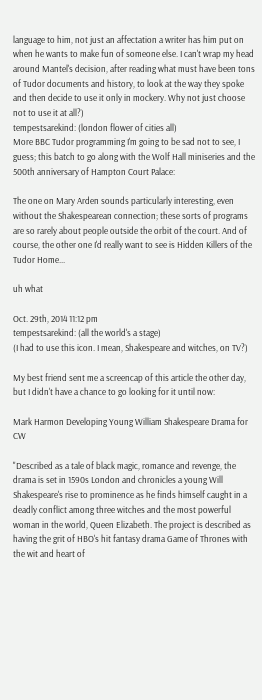language to him, not just an affectation a writer has him put on when he wants to make fun of someone else. I can't wrap my head around Mantel's decision, after reading what must have been tons of Tudor documents and history, to look at the way they spoke and then decide to use it only in mockery. Why not just choose not to use it at all?)
tempestsarekind: (london flower of cities all)
More BBC Tudor programming I'm going to be sad not to see, I guess; this batch to go along with the Wolf Hall miniseries and the 500th anniversary of Hampton Court Palace:

The one on Mary Arden sounds particularly interesting, even without the Shakespearean connection; these sorts of programs are so rarely about people outside the orbit of the court. And of course, the other one I'd really want to see is Hidden Killers of the Tudor Home...

uh what

Oct. 29th, 2014 11:12 pm
tempestsarekind: (all the world's a stage)
(I had to use this icon. I mean, Shakespeare and witches, on TV?)

My best friend sent me a screencap of this article the other day, but I didn't have a chance to go looking for it until now:

Mark Harmon Developing Young William Shakespeare Drama for CW

"Described as a tale of black magic, romance and revenge, the drama is set in 1590s London and chronicles a young Will Shakespeare's rise to prominence as he finds himself caught in a deadly conflict among three witches and the most powerful woman in the world, Queen Elizabeth. The project is described as having the grit of HBO's hit fantasy drama Game of Thrones with the wit and heart of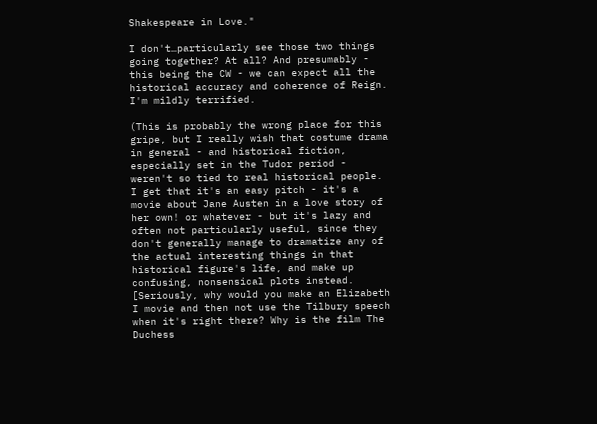Shakespeare in Love."

I don't…particularly see those two things going together? At all? And presumably - this being the CW - we can expect all the historical accuracy and coherence of Reign. I'm mildly terrified.

(This is probably the wrong place for this gripe, but I really wish that costume drama in general - and historical fiction, especially set in the Tudor period - weren't so tied to real historical people. I get that it's an easy pitch - it's a movie about Jane Austen in a love story of her own! or whatever - but it's lazy and often not particularly useful, since they don't generally manage to dramatize any of the actual interesting things in that historical figure's life, and make up confusing, nonsensical plots instead. [Seriously, why would you make an Elizabeth I movie and then not use the Tilbury speech when it's right there? Why is the film The Duchess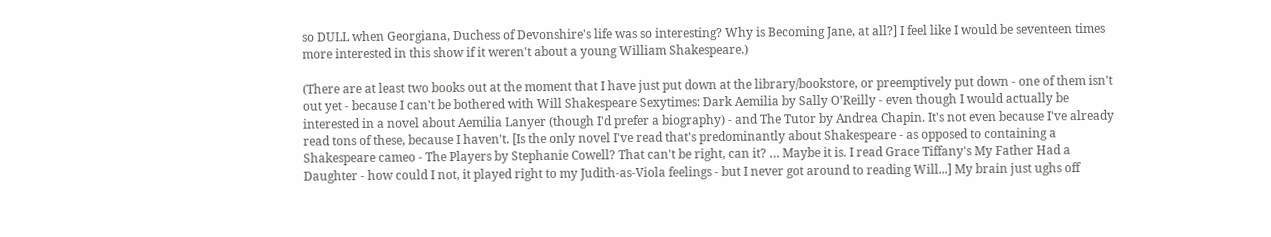so DULL when Georgiana, Duchess of Devonshire's life was so interesting? Why is Becoming Jane, at all?] I feel like I would be seventeen times more interested in this show if it weren't about a young William Shakespeare.)

(There are at least two books out at the moment that I have just put down at the library/bookstore, or preemptively put down - one of them isn't out yet - because I can't be bothered with Will Shakespeare Sexytimes: Dark Aemilia by Sally O'Reilly - even though I would actually be interested in a novel about Aemilia Lanyer (though I'd prefer a biography) - and The Tutor by Andrea Chapin. It's not even because I've already read tons of these, because I haven't. [Is the only novel I've read that's predominantly about Shakespeare - as opposed to containing a Shakespeare cameo - The Players by Stephanie Cowell? That can't be right, can it? … Maybe it is. I read Grace Tiffany's My Father Had a Daughter - how could I not, it played right to my Judith-as-Viola feelings - but I never got around to reading Will...] My brain just ughs off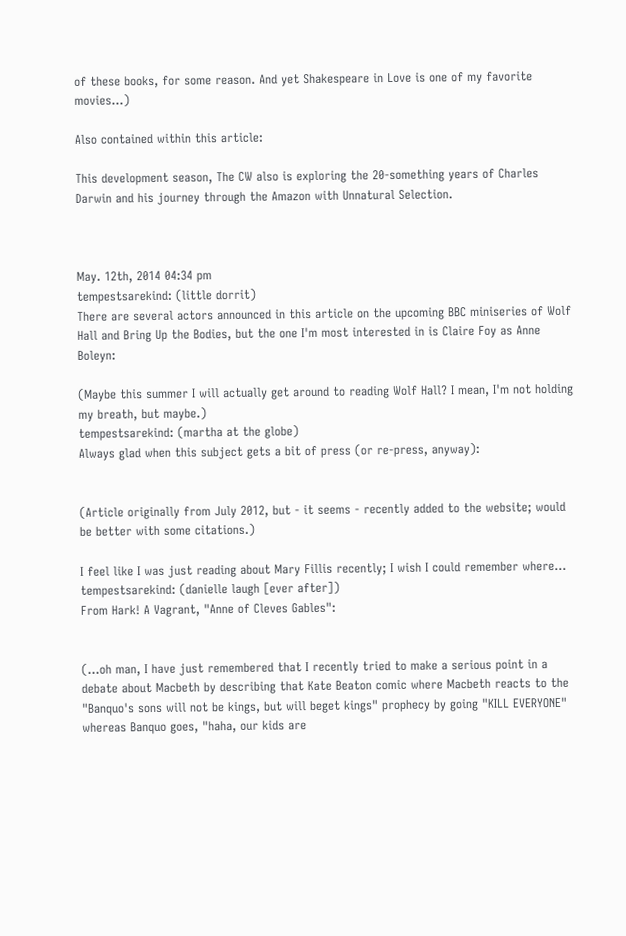of these books, for some reason. And yet Shakespeare in Love is one of my favorite movies...)

Also contained within this article:

This development season, The CW also is exploring the 20-something years of Charles Darwin and his journey through the Amazon with Unnatural Selection.



May. 12th, 2014 04:34 pm
tempestsarekind: (little dorrit)
There are several actors announced in this article on the upcoming BBC miniseries of Wolf Hall and Bring Up the Bodies, but the one I'm most interested in is Claire Foy as Anne Boleyn:

(Maybe this summer I will actually get around to reading Wolf Hall? I mean, I'm not holding my breath, but maybe.)
tempestsarekind: (martha at the globe)
Always glad when this subject gets a bit of press (or re-press, anyway):


(Article originally from July 2012, but - it seems - recently added to the website; would be better with some citations.)

I feel like I was just reading about Mary Fillis recently; I wish I could remember where...
tempestsarekind: (danielle laugh [ever after])
From Hark! A Vagrant, "Anne of Cleves Gables":


(...oh man, I have just remembered that I recently tried to make a serious point in a debate about Macbeth by describing that Kate Beaton comic where Macbeth reacts to the "Banquo's sons will not be kings, but will beget kings" prophecy by going "KILL EVERYONE" whereas Banquo goes, "haha, our kids are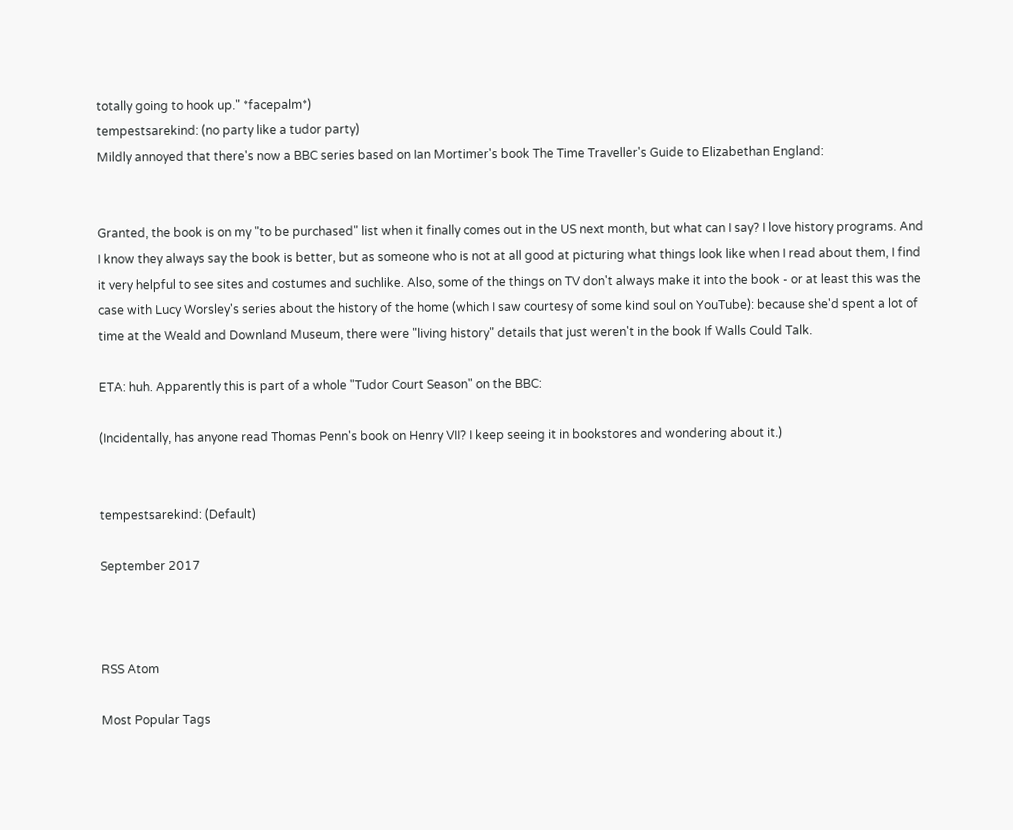totally going to hook up." *facepalm*)
tempestsarekind: (no party like a tudor party)
Mildly annoyed that there's now a BBC series based on Ian Mortimer's book The Time Traveller's Guide to Elizabethan England:


Granted, the book is on my "to be purchased" list when it finally comes out in the US next month, but what can I say? I love history programs. And I know they always say the book is better, but as someone who is not at all good at picturing what things look like when I read about them, I find it very helpful to see sites and costumes and suchlike. Also, some of the things on TV don't always make it into the book - or at least this was the case with Lucy Worsley's series about the history of the home (which I saw courtesy of some kind soul on YouTube): because she'd spent a lot of time at the Weald and Downland Museum, there were "living history" details that just weren't in the book If Walls Could Talk.

ETA: huh. Apparently this is part of a whole "Tudor Court Season" on the BBC:

(Incidentally, has anyone read Thomas Penn's book on Henry VII? I keep seeing it in bookstores and wondering about it.)


tempestsarekind: (Default)

September 2017



RSS Atom

Most Popular Tags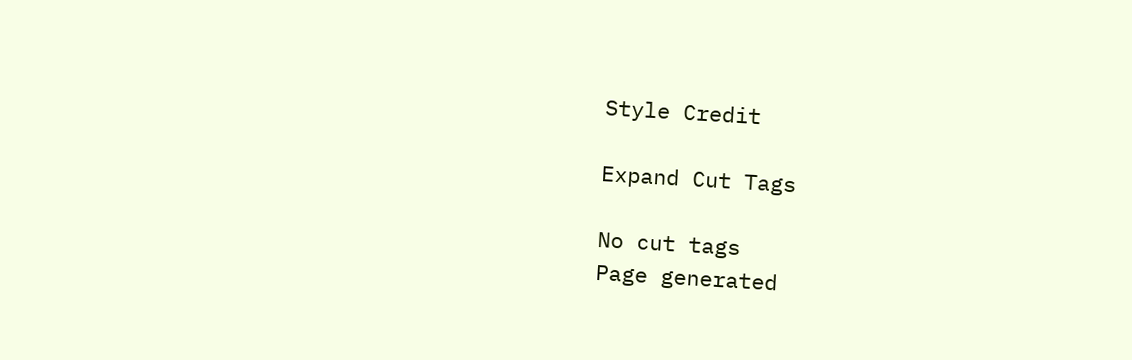Style Credit

Expand Cut Tags

No cut tags
Page generated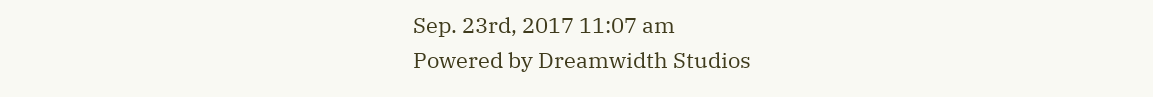Sep. 23rd, 2017 11:07 am
Powered by Dreamwidth Studios